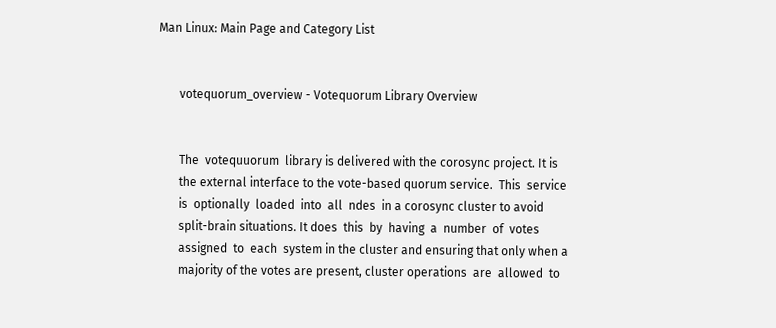Man Linux: Main Page and Category List


       votequorum_overview - Votequorum Library Overview


       The  votequuorum  library is delivered with the corosync project. It is
       the external interface to the vote-based quorum service.  This  service
       is  optionally  loaded  into  all  ndes  in a corosync cluster to avoid
       split-brain situations. It does  this  by  having  a  number  of  votes
       assigned  to  each  system in the cluster and ensuring that only when a
       majority of the votes are present, cluster operations  are  allowed  to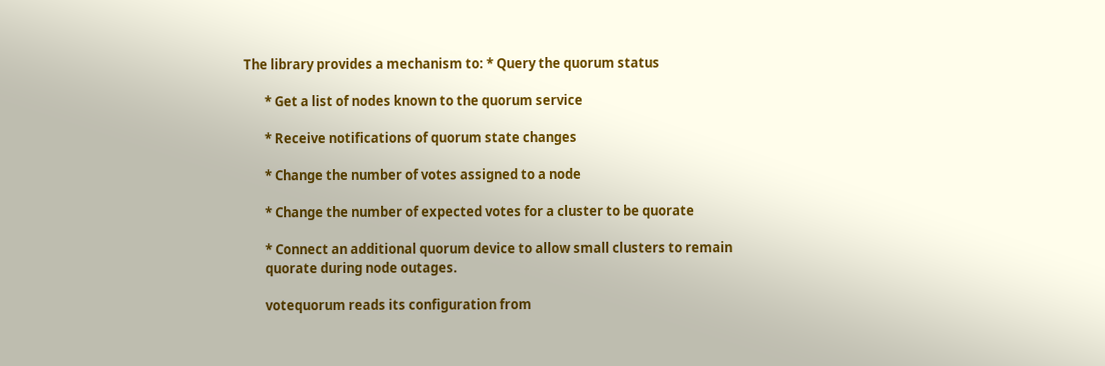The library provides a mechanism to: * Query the quorum status

       * Get a list of nodes known to the quorum service

       * Receive notifications of quorum state changes

       * Change the number of votes assigned to a node

       * Change the number of expected votes for a cluster to be quorate

       * Connect an additional quorum device to allow small clusters to remain
       quorate during node outages.

       votequorum reads its configuration from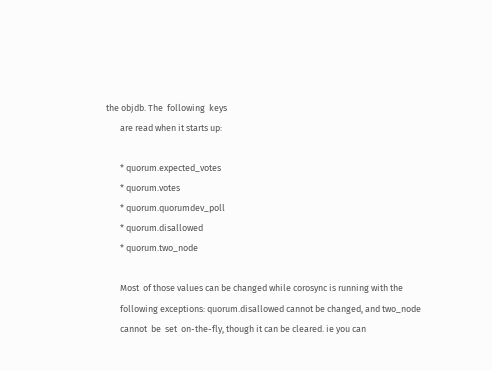the objdb. The  following  keys
       are read when it starts up:

       * quorum.expected_votes
       * quorum.votes
       * quorum.quorumdev_poll
       * quorum.disallowed
       * quorum.two_node

       Most  of those values can be changed while corosync is running with the
       following exceptions: quorum.disallowed cannot be changed, and two_node
       cannot  be  set  on-the-fly, though it can be cleared. ie you can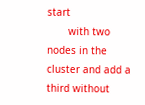start
       with two nodes in the cluster and add a third without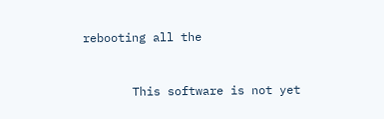rebooting all the


       This software is not yet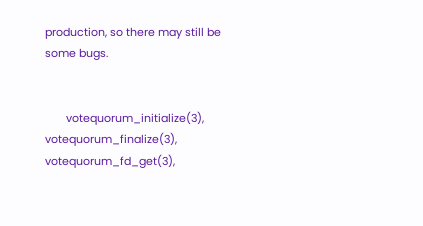production, so there may still be some bugs.


       votequorum_initialize(3), votequorum_finalize(3), votequorum_fd_get(3),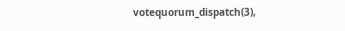votequorum_dispatch(3),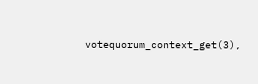votequorum_context_get(3),